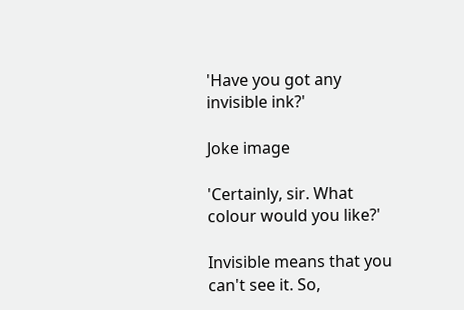'Have you got any invisible ink?'

Joke image

'Certainly, sir. What colour would you like?'

Invisible means that you can't see it. So,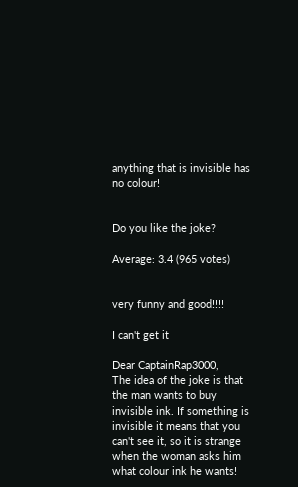anything that is invisible has no colour!


Do you like the joke?

Average: 3.4 (965 votes)


very funny and good!!!!

I can't get it

Dear CaptainRap3000,
The idea of the joke is that the man wants to buy invisible ink. If something is invisible it means that you can't see it, so it is strange when the woman asks him what colour ink he wants!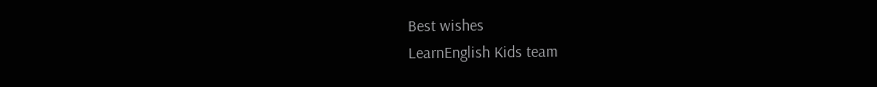Best wishes
LearnEnglish Kids team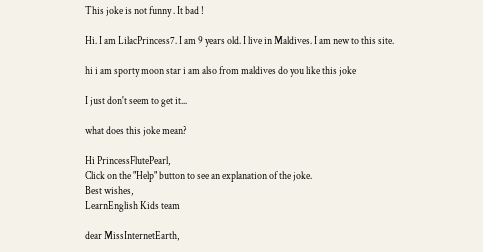This joke is not funny . It bad !

Hi. I am LilacPrincess7. I am 9 years old. I live in Maldives. I am new to this site.

hi i am sporty moon star i am also from maldives do you like this joke

I just don't seem to get it...

what does this joke mean?

Hi PrincessFlutePearl,
Click on the "Help" button to see an explanation of the joke.
Best wishes,
LearnEnglish Kids team

dear MissInternetEarth,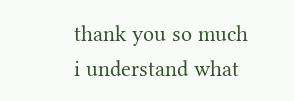thank you so much i understand what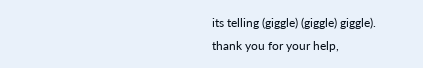its telling (giggle) (giggle) giggle).
thank you for your help,